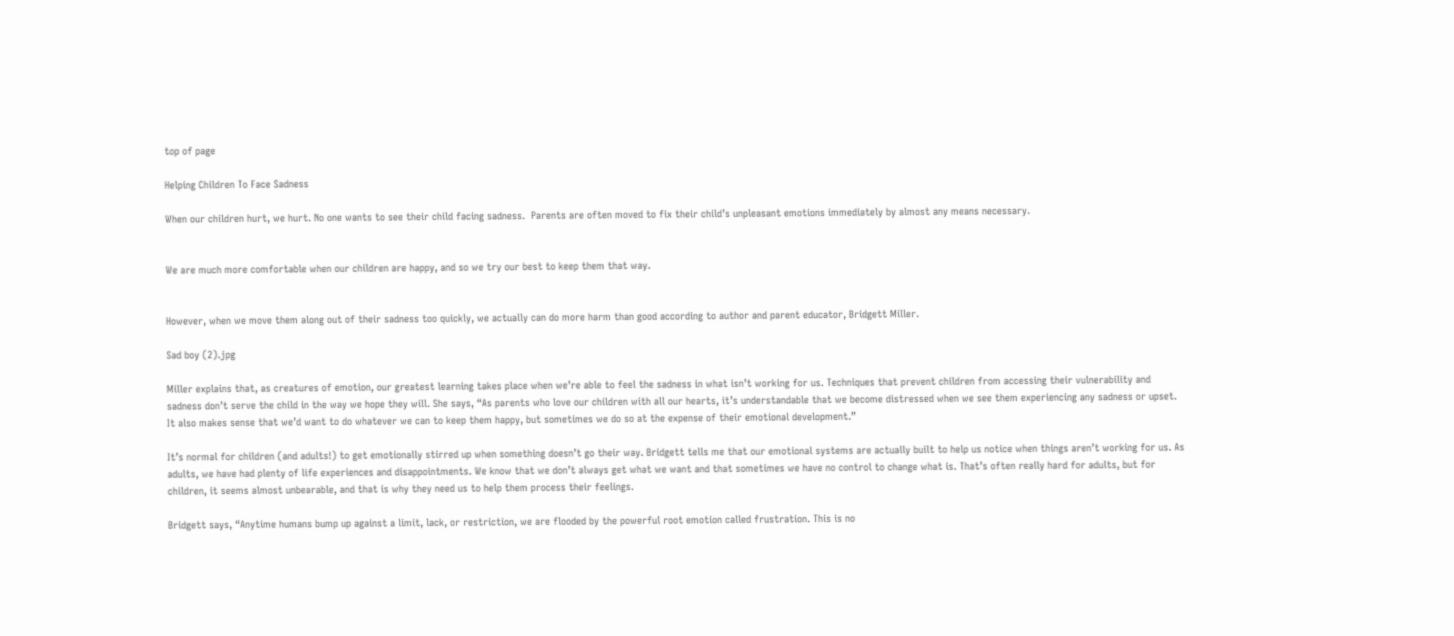top of page

Helping Children To Face Sadness

When our children hurt, we hurt. No one wants to see their child facing sadness.  Parents are often moved to fix their child’s unpleasant emotions immediately by almost any means necessary.


We are much more comfortable when our children are happy, and so we try our best to keep them that way.


However, when we move them along out of their sadness too quickly, we actually can do more harm than good according to author and parent educator, Bridgett Miller.

Sad boy (2).jpg

Miller explains that, as creatures of emotion, our greatest learning takes place when we’re able to feel the sadness in what isn’t working for us. Techniques that prevent children from accessing their vulnerability and sadness don’t serve the child in the way we hope they will. She says, “As parents who love our children with all our hearts, it’s understandable that we become distressed when we see them experiencing any sadness or upset. It also makes sense that we’d want to do whatever we can to keep them happy, but sometimes we do so at the expense of their emotional development.”

It’s normal for children (and adults!) to get emotionally stirred up when something doesn’t go their way. Bridgett tells me that our emotional systems are actually built to help us notice when things aren’t working for us. As adults, we have had plenty of life experiences and disappointments. We know that we don’t always get what we want and that sometimes we have no control to change what is. That’s often really hard for adults, but for children, it seems almost unbearable, and that is why they need us to help them process their feelings.

Bridgett says, “Anytime humans bump up against a limit, lack, or restriction, we are flooded by the powerful root emotion called frustration. This is no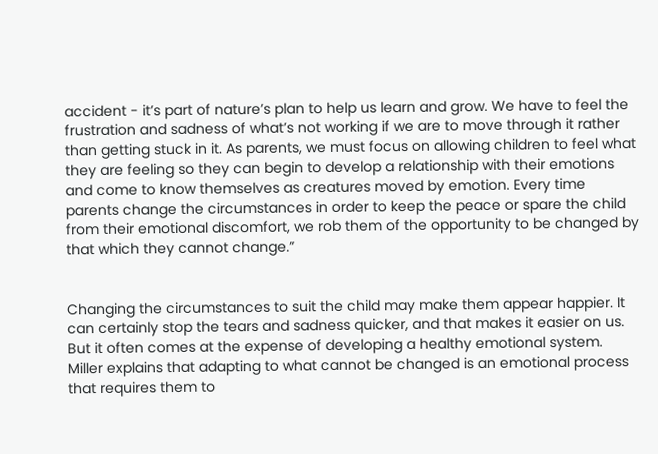accident - it’s part of nature’s plan to help us learn and grow. We have to feel the frustration and sadness of what’s not working if we are to move through it rather than getting stuck in it. As parents, we must focus on allowing children to feel what they are feeling so they can begin to develop a relationship with their emotions and come to know themselves as creatures moved by emotion. Every time parents change the circumstances in order to keep the peace or spare the child from their emotional discomfort, we rob them of the opportunity to be changed by that which they cannot change.”


Changing the circumstances to suit the child may make them appear happier. It can certainly stop the tears and sadness quicker, and that makes it easier on us. But it often comes at the expense of developing a healthy emotional system. Miller explains that adapting to what cannot be changed is an emotional process that requires them to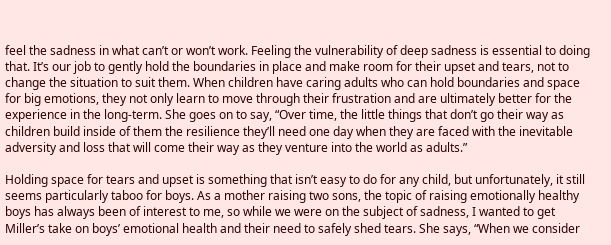feel the sadness in what can’t or won’t work. Feeling the vulnerability of deep sadness is essential to doing that. It’s our job to gently hold the boundaries in place and make room for their upset and tears, not to change the situation to suit them. When children have caring adults who can hold boundaries and space for big emotions, they not only learn to move through their frustration and are ultimately better for the experience in the long-term. She goes on to say, “Over time, the little things that don’t go their way as children build inside of them the resilience they’ll need one day when they are faced with the inevitable adversity and loss that will come their way as they venture into the world as adults.”

Holding space for tears and upset is something that isn’t easy to do for any child, but unfortunately, it still seems particularly taboo for boys. As a mother raising two sons, the topic of raising emotionally healthy boys has always been of interest to me, so while we were on the subject of sadness, I wanted to get Miller’s take on boys’ emotional health and their need to safely shed tears. She says, “When we consider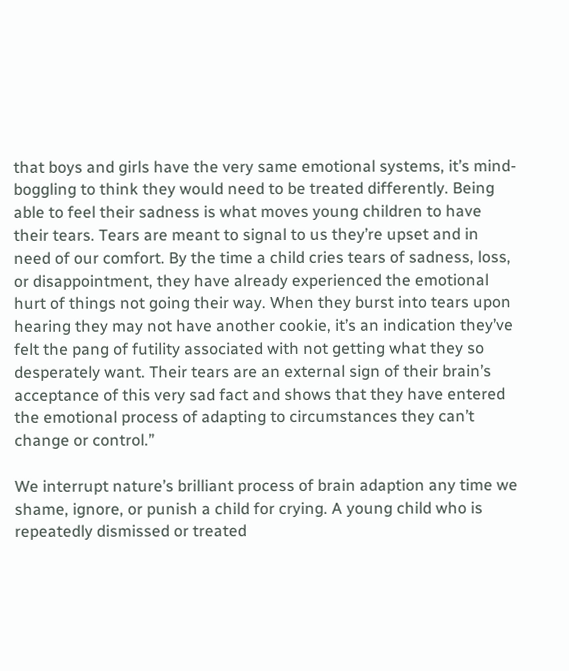that boys and girls have the very same emotional systems, it’s mind-boggling to think they would need to be treated differently. Being able to feel their sadness is what moves young children to have their tears. Tears are meant to signal to us they’re upset and in need of our comfort. By the time a child cries tears of sadness, loss, or disappointment, they have already experienced the emotional hurt of things not going their way. When they burst into tears upon hearing they may not have another cookie, it’s an indication they’ve felt the pang of futility associated with not getting what they so desperately want. Their tears are an external sign of their brain’s acceptance of this very sad fact and shows that they have entered the emotional process of adapting to circumstances they can’t change or control.”

We interrupt nature’s brilliant process of brain adaption any time we shame, ignore, or punish a child for crying. A young child who is repeatedly dismissed or treated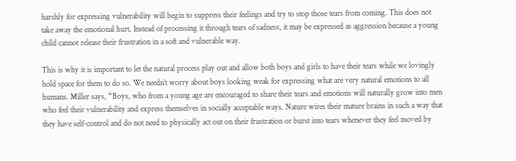harshly for expressing vulnerability will begin to suppress their feelings and try to stop those tears from coming. This does not take away the emotional hurt. Instead of processing it through tears of sadness, it may be expressed as aggression because a young child cannot release their frustration in a soft and vulnerable way.

This is why it is important to let the natural process play out and allow both boys and girls to have their tears while we lovingly hold space for them to do so. We needn’t worry about boys looking weak for expressing what are very natural emotions to all humans. Miller says, “Boys, who from a young age are encouraged to share their tears and emotions will naturally grow into men who feel their vulnerability and express themselves in socially acceptable ways. Nature wires their mature brains in such a way that they have self-control and do not need to physically act out on their frustration or burst into tears whenever they feel moved by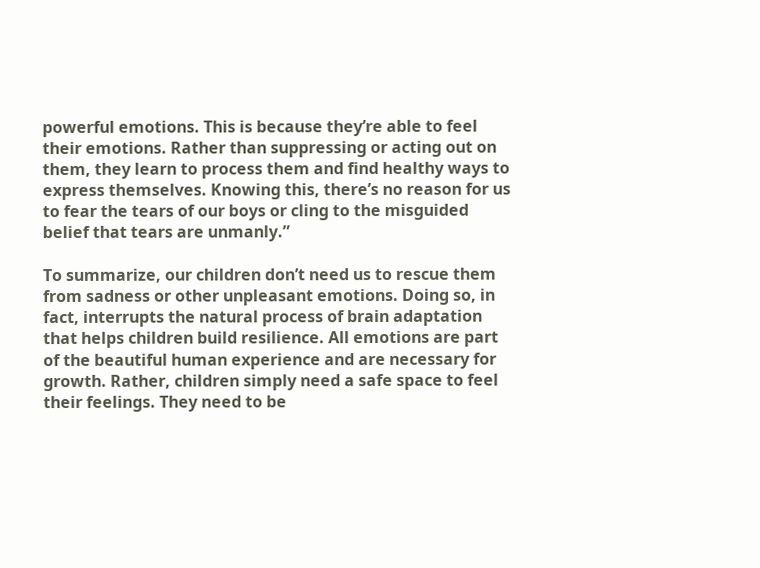powerful emotions. This is because they’re able to feel their emotions. Rather than suppressing or acting out on them, they learn to process them and find healthy ways to express themselves. Knowing this, there’s no reason for us to fear the tears of our boys or cling to the misguided belief that tears are unmanly.”

To summarize, our children don’t need us to rescue them from sadness or other unpleasant emotions. Doing so, in fact, interrupts the natural process of brain adaptation that helps children build resilience. All emotions are part of the beautiful human experience and are necessary for growth. Rather, children simply need a safe space to feel their feelings. They need to be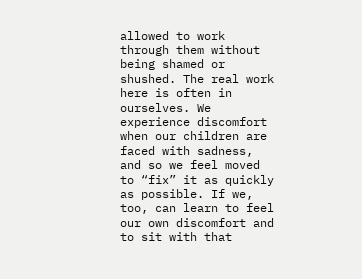allowed to work through them without being shamed or shushed. The real work here is often in ourselves. We experience discomfort when our children are faced with sadness, and so we feel moved to “fix” it as quickly as possible. If we, too, can learn to feel our own discomfort and to sit with that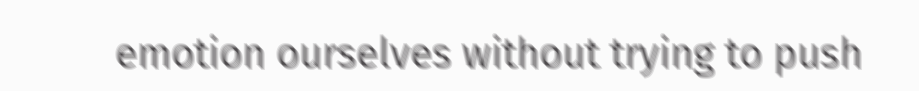emotion ourselves without trying to push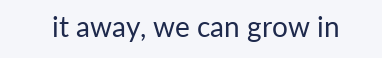it away, we can grow in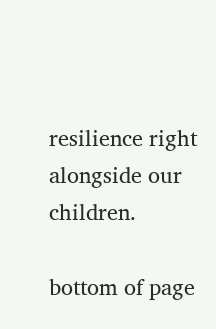resilience right alongside our children.

bottom of page